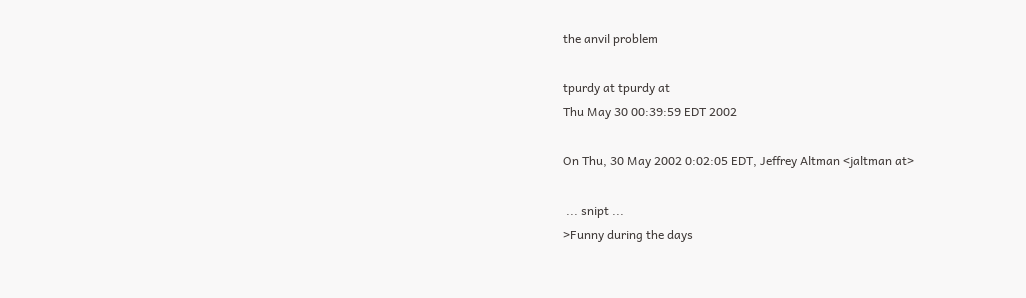the anvil problem

tpurdy at tpurdy at
Thu May 30 00:39:59 EDT 2002

On Thu, 30 May 2002 0:02:05 EDT, Jeffrey Altman <jaltman at>

 ... snipt ...
>Funny during the days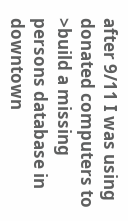after 9/11 I was using donated computers to
>build a missing persons database in downtown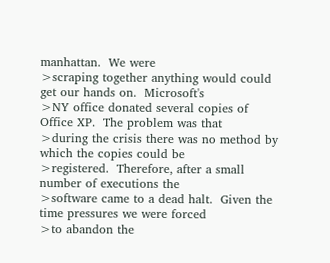manhattan.  We were
>scraping together anything would could get our hands on.  Microsoft's
>NY office donated several copies of Office XP.  The problem was that
>during the crisis there was no method by which the copies could be
>registered.  Therefore, after a small number of executions the
>software came to a dead halt.  Given the time pressures we were forced
>to abandon the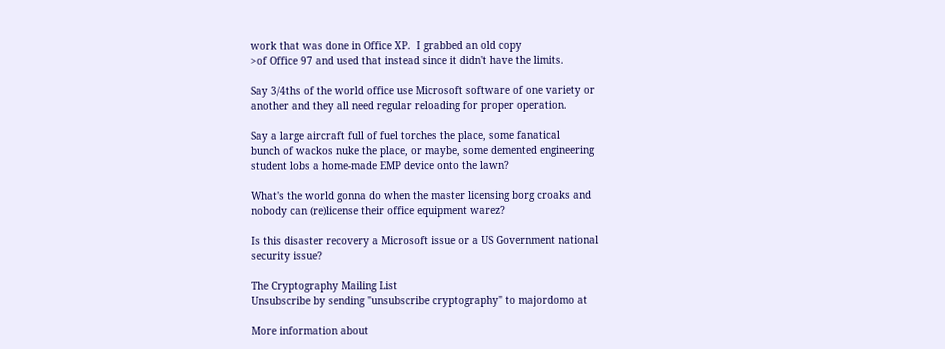work that was done in Office XP.  I grabbed an old copy
>of Office 97 and used that instead since it didn't have the limits.

Say 3/4ths of the world office use Microsoft software of one variety or
another and they all need regular reloading for proper operation.

Say a large aircraft full of fuel torches the place, some fanatical
bunch of wackos nuke the place, or maybe, some demented engineering
student lobs a home-made EMP device onto the lawn?

What's the world gonna do when the master licensing borg croaks and
nobody can (re)license their office equipment warez?

Is this disaster recovery a Microsoft issue or a US Government national
security issue?

The Cryptography Mailing List
Unsubscribe by sending "unsubscribe cryptography" to majordomo at

More information about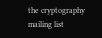the cryptography mailing list